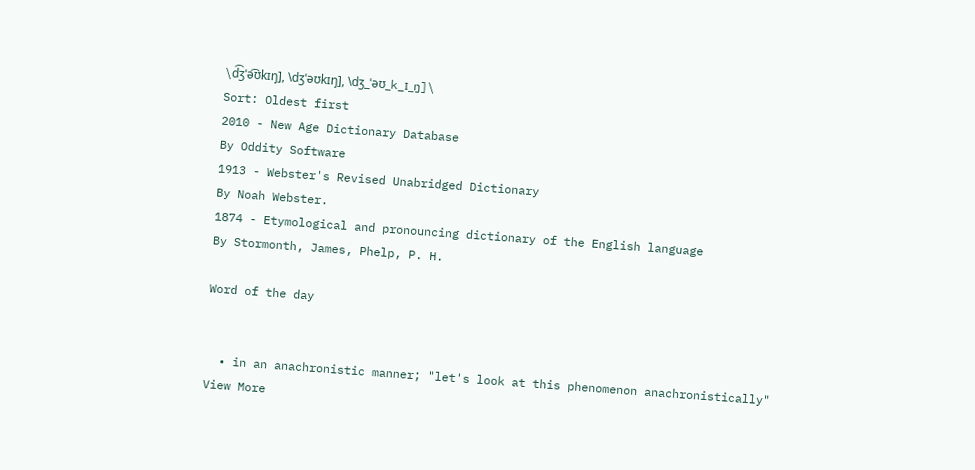\d͡ʒˈə͡ʊkɪŋ], \dʒˈəʊkɪŋ], \dʒ_ˈəʊ_k_ɪ_ŋ]\
Sort: Oldest first
2010 - New Age Dictionary Database
By Oddity Software
1913 - Webster's Revised Unabridged Dictionary
By Noah Webster.
1874 - Etymological and pronouncing dictionary of the English language
By Stormonth, James, Phelp, P. H.

Word of the day


  • in an anachronistic manner; "let's look at this phenomenon anachronistically"
View More